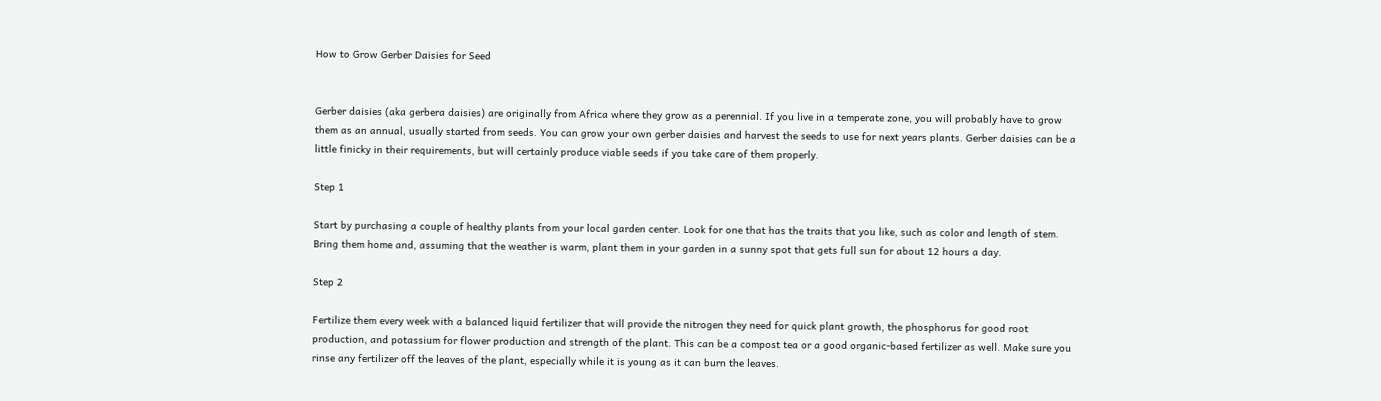How to Grow Gerber Daisies for Seed


Gerber daisies (aka gerbera daisies) are originally from Africa where they grow as a perennial. If you live in a temperate zone, you will probably have to grow them as an annual, usually started from seeds. You can grow your own gerber daisies and harvest the seeds to use for next years plants. Gerber daisies can be a little finicky in their requirements, but will certainly produce viable seeds if you take care of them properly.

Step 1

Start by purchasing a couple of healthy plants from your local garden center. Look for one that has the traits that you like, such as color and length of stem. Bring them home and, assuming that the weather is warm, plant them in your garden in a sunny spot that gets full sun for about 12 hours a day.

Step 2

Fertilize them every week with a balanced liquid fertilizer that will provide the nitrogen they need for quick plant growth, the phosphorus for good root production, and potassium for flower production and strength of the plant. This can be a compost tea or a good organic-based fertilizer as well. Make sure you rinse any fertilizer off the leaves of the plant, especially while it is young as it can burn the leaves.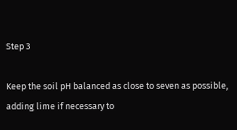Step 3

Keep the soil pH balanced as close to seven as possible, adding lime if necessary to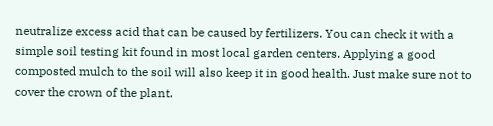neutralize excess acid that can be caused by fertilizers. You can check it with a simple soil testing kit found in most local garden centers. Applying a good composted mulch to the soil will also keep it in good health. Just make sure not to cover the crown of the plant.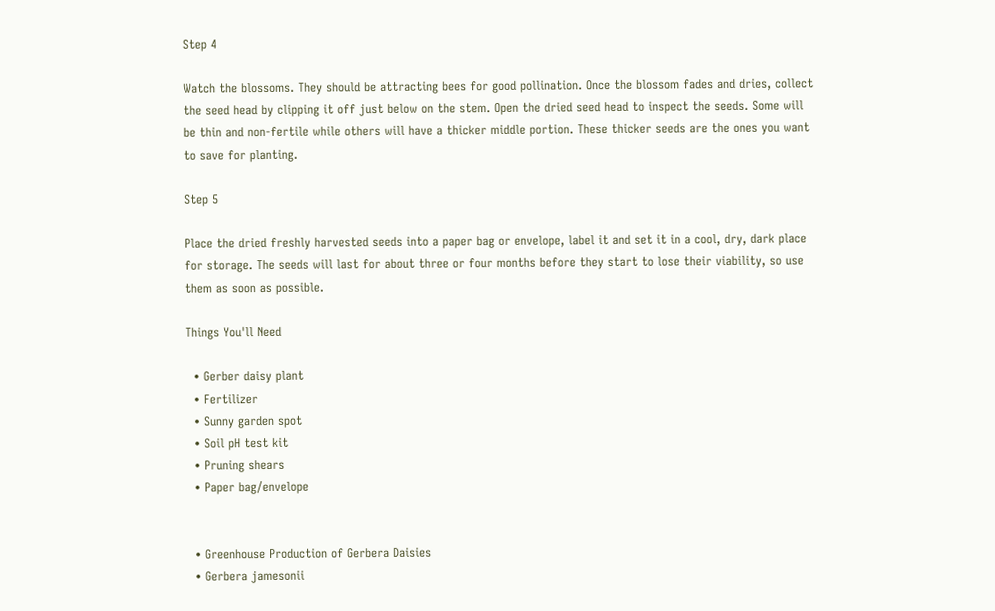Step 4

Watch the blossoms. They should be attracting bees for good pollination. Once the blossom fades and dries, collect the seed head by clipping it off just below on the stem. Open the dried seed head to inspect the seeds. Some will be thin and non-fertile while others will have a thicker middle portion. These thicker seeds are the ones you want to save for planting.

Step 5

Place the dried freshly harvested seeds into a paper bag or envelope, label it and set it in a cool, dry, dark place for storage. The seeds will last for about three or four months before they start to lose their viability, so use them as soon as possible.

Things You'll Need

  • Gerber daisy plant
  • Fertilizer
  • Sunny garden spot
  • Soil pH test kit
  • Pruning shears
  • Paper bag/envelope


  • Greenhouse Production of Gerbera Daisies
  • Gerbera jamesonii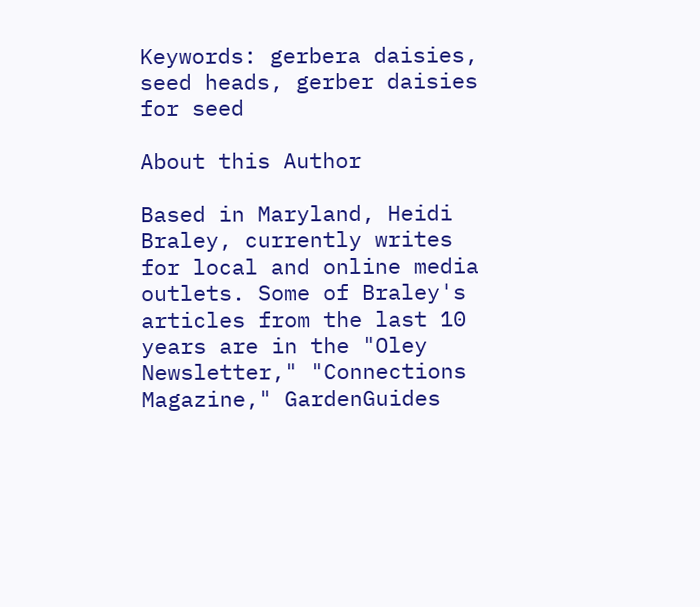Keywords: gerbera daisies, seed heads, gerber daisies for seed

About this Author

Based in Maryland, Heidi Braley, currently writes for local and online media outlets. Some of Braley's articles from the last 10 years are in the "Oley Newsletter," "Connections Magazine," GardenGuides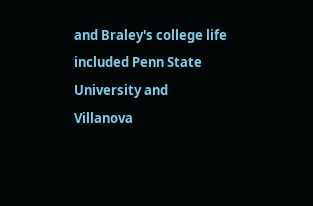and Braley's college life included Penn State University and Villanova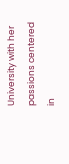University with her passions centered in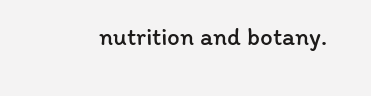nutrition and botany.